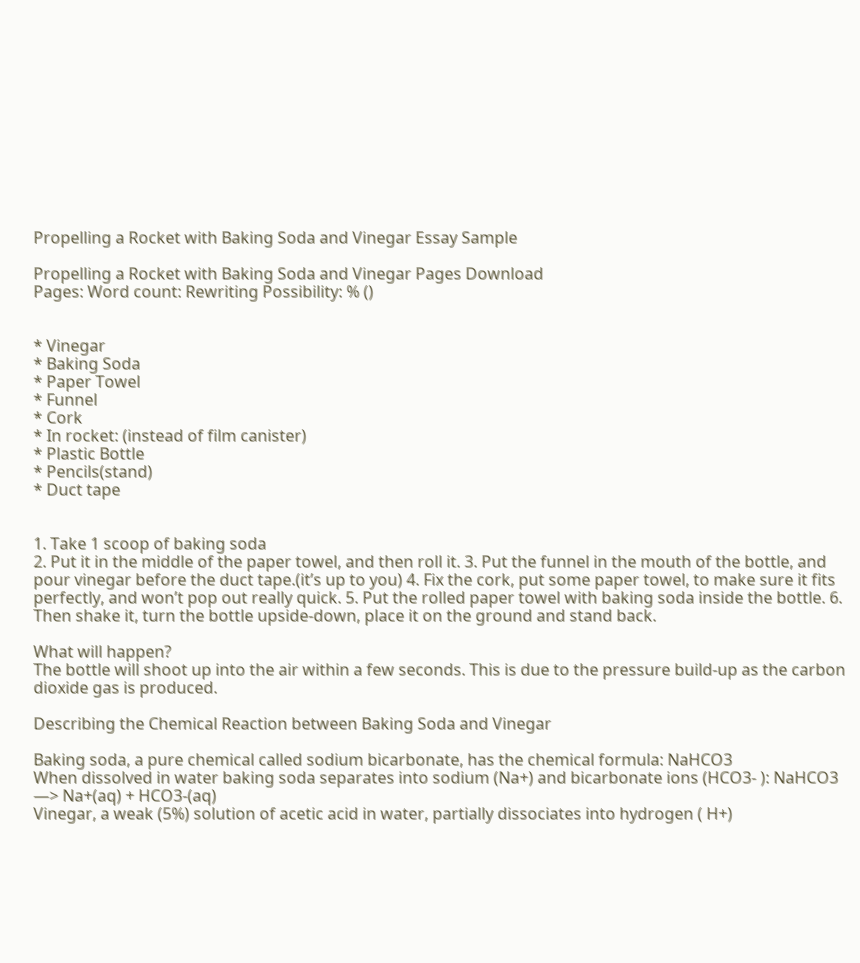Propelling a Rocket with Baking Soda and Vinegar Essay Sample

Propelling a Rocket with Baking Soda and Vinegar Pages Download
Pages: Word count: Rewriting Possibility: % ()


* Vinegar
* Baking Soda
* Paper Towel
* Funnel
* Cork
* In rocket: (instead of film canister)
* Plastic Bottle
* Pencils(stand)
* Duct tape


1. Take 1 scoop of baking soda
2. Put it in the middle of the paper towel, and then roll it. 3. Put the funnel in the mouth of the bottle, and pour vinegar before the duct tape.(it’s up to you) 4. Fix the cork, put some paper towel, to make sure it fits perfectly, and won’t pop out really quick. 5. Put the rolled paper towel with baking soda inside the bottle. 6. Then shake it, turn the bottle upside-down, place it on the ground and stand back.

What will happen?
The bottle will shoot up into the air within a few seconds. This is due to the pressure build-up as the carbon dioxide gas is produced.

Describing the Chemical Reaction between Baking Soda and Vinegar

Baking soda, a pure chemical called sodium bicarbonate, has the chemical formula: NaHCO3
When dissolved in water baking soda separates into sodium (Na+) and bicarbonate ions (HCO3- ): NaHCO3 —> Na+(aq) + HCO3-(aq)
Vinegar, a weak (5%) solution of acetic acid in water, partially dissociates into hydrogen ( H+)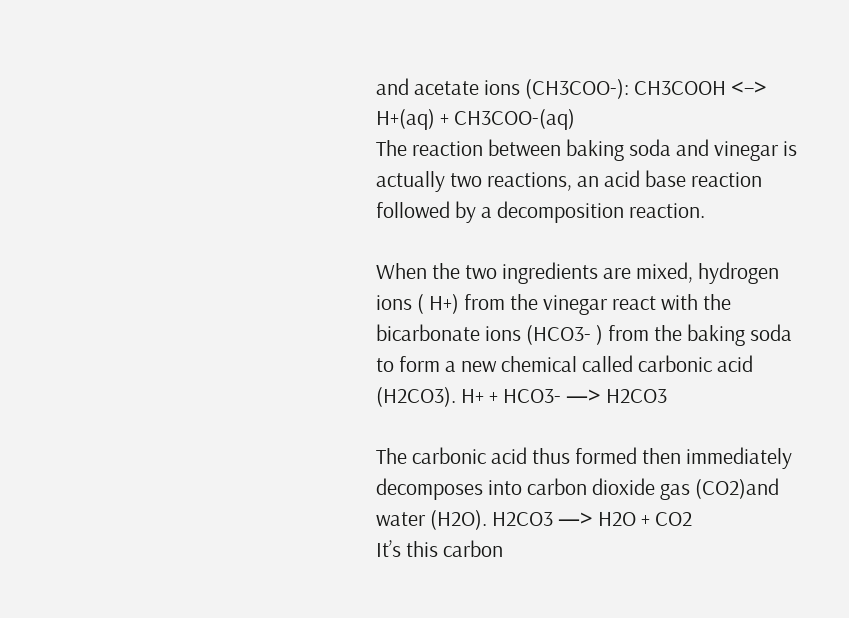and acetate ions (CH3COO-): CH3COOH <–> H+(aq) + CH3COO-(aq)
The reaction between baking soda and vinegar is actually two reactions, an acid base reaction followed by a decomposition reaction.

When the two ingredients are mixed, hydrogen ions ( H+) from the vinegar react with the bicarbonate ions (HCO3- ) from the baking soda to form a new chemical called carbonic acid (H2CO3). H+ + HCO3- —> H2CO3

The carbonic acid thus formed then immediately decomposes into carbon dioxide gas (CO2)and water (H2O). H2CO3 —> H2O + CO2
It’s this carbon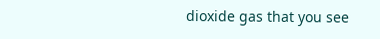dioxide gas that you see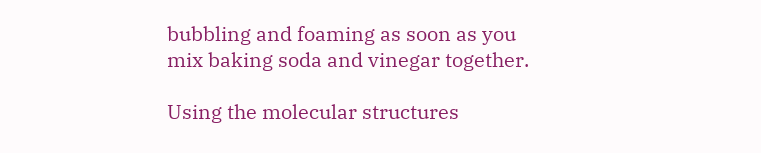bubbling and foaming as soon as you mix baking soda and vinegar together.

Using the molecular structures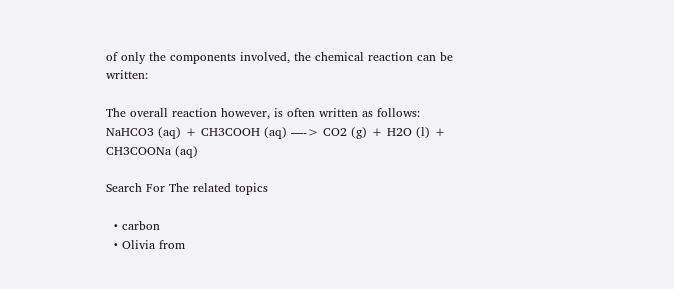of only the components involved, the chemical reaction can be written:

The overall reaction however, is often written as follows:
NaHCO3 (aq) + CH3COOH (aq) —-> CO2 (g) + H2O (l) + CH3COONa (aq)

Search For The related topics

  • carbon
  • Olivia from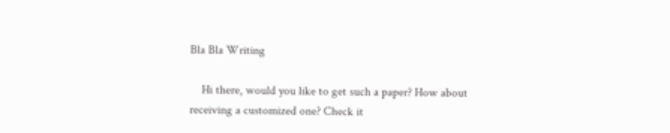Bla Bla Writing

    Hi there, would you like to get such a paper? How about receiving a customized one? Check it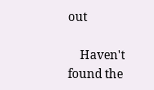out

    Haven't found the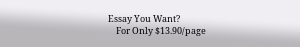Essay You Want?
    For Only $13.90/page